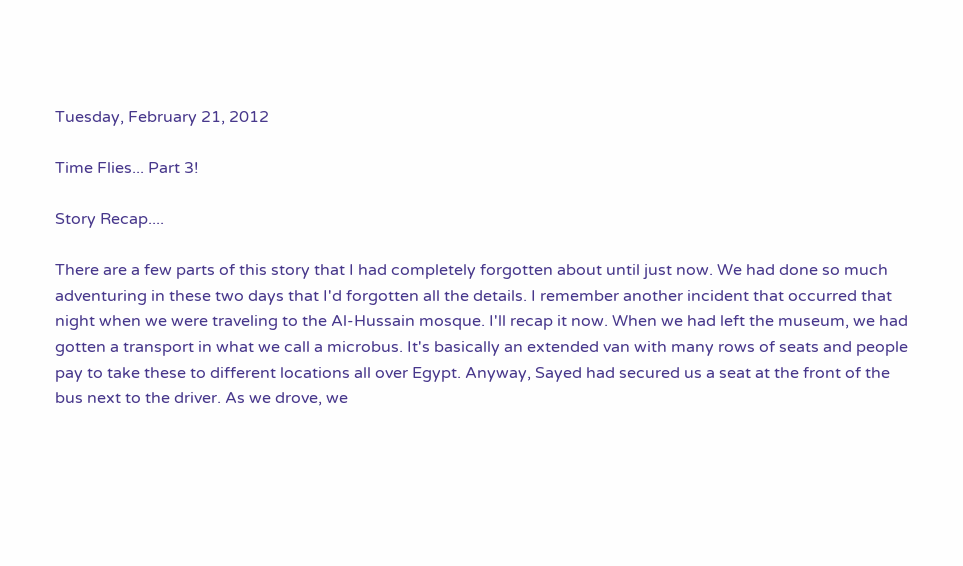Tuesday, February 21, 2012

Time Flies... Part 3!

Story Recap....

There are a few parts of this story that I had completely forgotten about until just now. We had done so much adventuring in these two days that I'd forgotten all the details. I remember another incident that occurred that night when we were traveling to the Al-Hussain mosque. I'll recap it now. When we had left the museum, we had gotten a transport in what we call a microbus. It's basically an extended van with many rows of seats and people pay to take these to different locations all over Egypt. Anyway, Sayed had secured us a seat at the front of the bus next to the driver. As we drove, we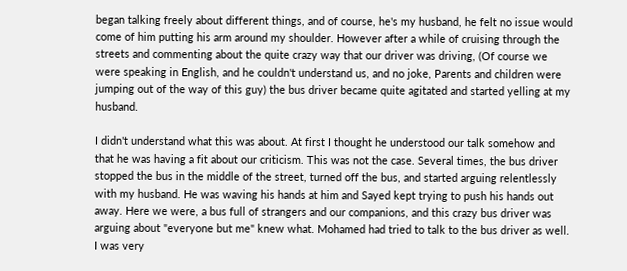began talking freely about different things, and of course, he's my husband, he felt no issue would come of him putting his arm around my shoulder. However after a while of cruising through the streets and commenting about the quite crazy way that our driver was driving, (Of course we were speaking in English, and he couldn't understand us, and no joke, Parents and children were jumping out of the way of this guy) the bus driver became quite agitated and started yelling at my husband.

I didn't understand what this was about. At first I thought he understood our talk somehow and that he was having a fit about our criticism. This was not the case. Several times, the bus driver stopped the bus in the middle of the street, turned off the bus, and started arguing relentlessly with my husband. He was waving his hands at him and Sayed kept trying to push his hands out away. Here we were, a bus full of strangers and our companions, and this crazy bus driver was arguing about "everyone but me" knew what. Mohamed had tried to talk to the bus driver as well. I was very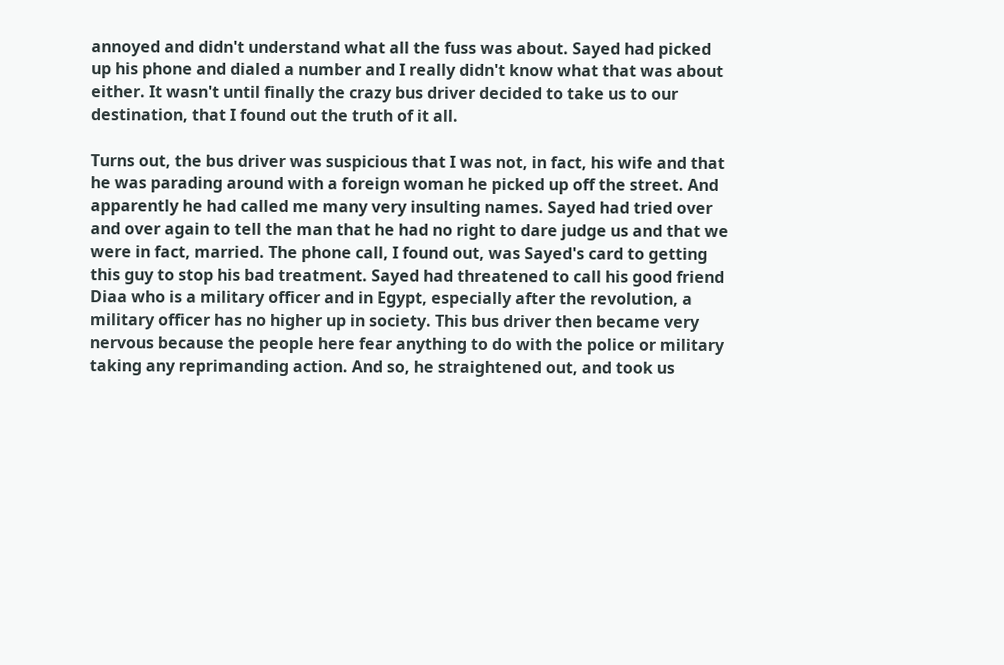annoyed and didn't understand what all the fuss was about. Sayed had picked up his phone and dialed a number and I really didn't know what that was about either. It wasn't until finally the crazy bus driver decided to take us to our destination, that I found out the truth of it all.

Turns out, the bus driver was suspicious that I was not, in fact, his wife and that he was parading around with a foreign woman he picked up off the street. And apparently he had called me many very insulting names. Sayed had tried over and over again to tell the man that he had no right to dare judge us and that we were in fact, married. The phone call, I found out, was Sayed's card to getting this guy to stop his bad treatment. Sayed had threatened to call his good friend Diaa who is a military officer and in Egypt, especially after the revolution, a military officer has no higher up in society. This bus driver then became very nervous because the people here fear anything to do with the police or military taking any reprimanding action. And so, he straightened out, and took us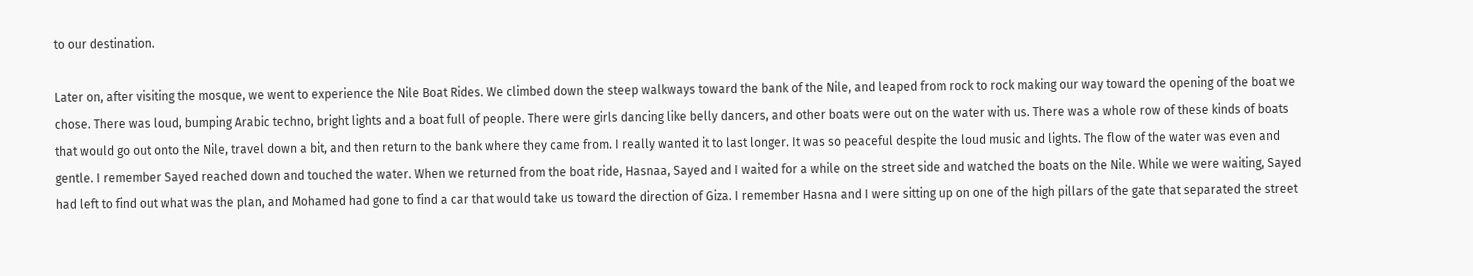to our destination.

Later on, after visiting the mosque, we went to experience the Nile Boat Rides. We climbed down the steep walkways toward the bank of the Nile, and leaped from rock to rock making our way toward the opening of the boat we chose. There was loud, bumping Arabic techno, bright lights and a boat full of people. There were girls dancing like belly dancers, and other boats were out on the water with us. There was a whole row of these kinds of boats that would go out onto the Nile, travel down a bit, and then return to the bank where they came from. I really wanted it to last longer. It was so peaceful despite the loud music and lights. The flow of the water was even and gentle. I remember Sayed reached down and touched the water. When we returned from the boat ride, Hasnaa, Sayed and I waited for a while on the street side and watched the boats on the Nile. While we were waiting, Sayed had left to find out what was the plan, and Mohamed had gone to find a car that would take us toward the direction of Giza. I remember Hasna and I were sitting up on one of the high pillars of the gate that separated the street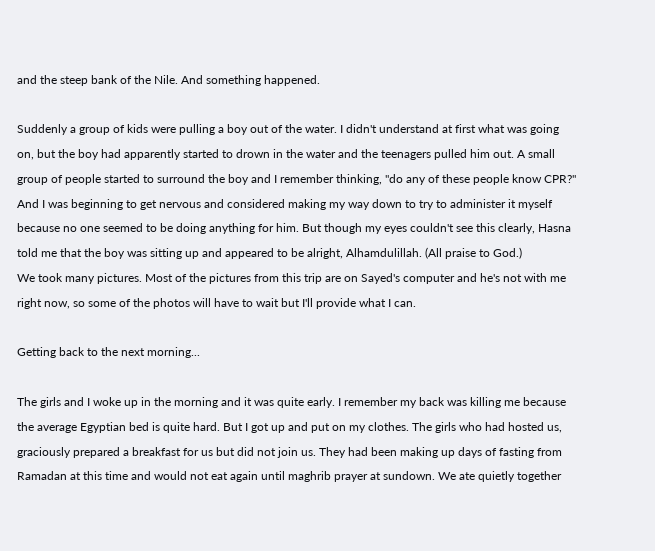and the steep bank of the Nile. And something happened.

Suddenly a group of kids were pulling a boy out of the water. I didn't understand at first what was going on, but the boy had apparently started to drown in the water and the teenagers pulled him out. A small group of people started to surround the boy and I remember thinking, "do any of these people know CPR?" And I was beginning to get nervous and considered making my way down to try to administer it myself because no one seemed to be doing anything for him. But though my eyes couldn't see this clearly, Hasna told me that the boy was sitting up and appeared to be alright, Alhamdulillah. (All praise to God.)
We took many pictures. Most of the pictures from this trip are on Sayed's computer and he's not with me right now, so some of the photos will have to wait but I'll provide what I can.

Getting back to the next morning...

The girls and I woke up in the morning and it was quite early. I remember my back was killing me because the average Egyptian bed is quite hard. But I got up and put on my clothes. The girls who had hosted us, graciously prepared a breakfast for us but did not join us. They had been making up days of fasting from Ramadan at this time and would not eat again until maghrib prayer at sundown. We ate quietly together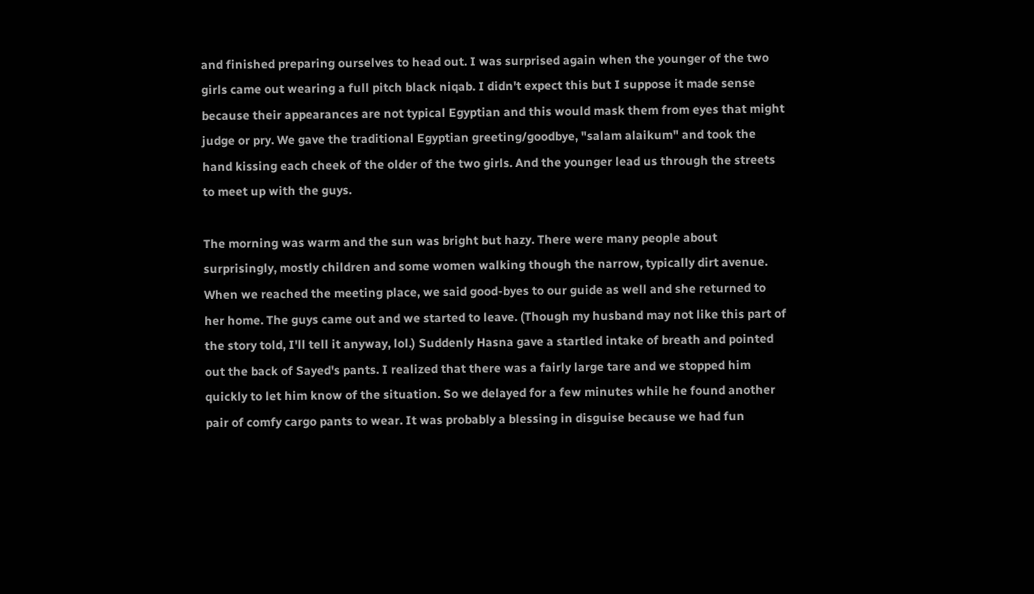and finished preparing ourselves to head out. I was surprised again when the younger of the two girls came out wearing a full pitch black niqab. I didn't expect this but I suppose it made sense because their appearances are not typical Egyptian and this would mask them from eyes that might judge or pry. We gave the traditional Egyptian greeting/goodbye, "salam alaikum" and took the hand kissing each cheek of the older of the two girls. And the younger lead us through the streets to meet up with the guys.

The morning was warm and the sun was bright but hazy. There were many people about surprisingly, mostly children and some women walking though the narrow, typically dirt avenue. When we reached the meeting place, we said good-byes to our guide as well and she returned to her home. The guys came out and we started to leave. (Though my husband may not like this part of the story told, I'll tell it anyway, lol.) Suddenly Hasna gave a startled intake of breath and pointed out the back of Sayed's pants. I realized that there was a fairly large tare and we stopped him quickly to let him know of the situation. So we delayed for a few minutes while he found another pair of comfy cargo pants to wear. It was probably a blessing in disguise because we had fun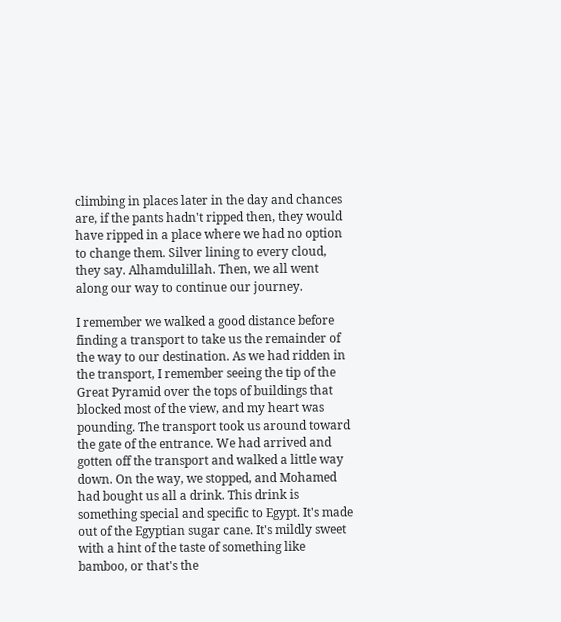climbing in places later in the day and chances are, if the pants hadn't ripped then, they would have ripped in a place where we had no option to change them. Silver lining to every cloud, they say. Alhamdulillah. Then, we all went along our way to continue our journey.

I remember we walked a good distance before finding a transport to take us the remainder of the way to our destination. As we had ridden in the transport, I remember seeing the tip of the Great Pyramid over the tops of buildings that blocked most of the view, and my heart was pounding. The transport took us around toward the gate of the entrance. We had arrived and gotten off the transport and walked a little way down. On the way, we stopped, and Mohamed had bought us all a drink. This drink is something special and specific to Egypt. It's made out of the Egyptian sugar cane. It's mildly sweet with a hint of the taste of something like bamboo, or that's the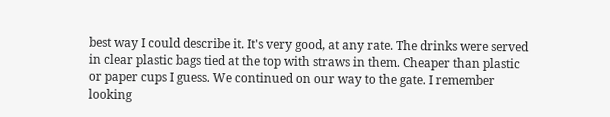best way I could describe it. It's very good, at any rate. The drinks were served in clear plastic bags tied at the top with straws in them. Cheaper than plastic or paper cups I guess. We continued on our way to the gate. I remember looking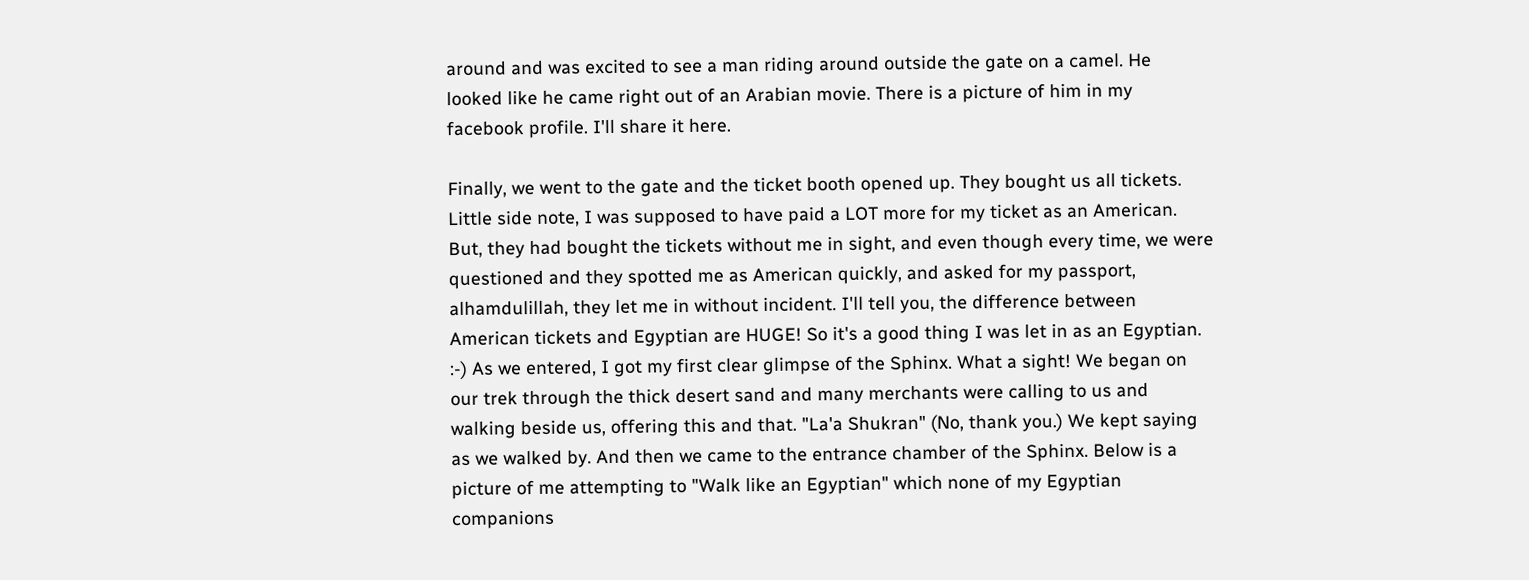around and was excited to see a man riding around outside the gate on a camel. He looked like he came right out of an Arabian movie. There is a picture of him in my facebook profile. I'll share it here.

Finally, we went to the gate and the ticket booth opened up. They bought us all tickets. Little side note, I was supposed to have paid a LOT more for my ticket as an American. But, they had bought the tickets without me in sight, and even though every time, we were questioned and they spotted me as American quickly, and asked for my passport, alhamdulillah, they let me in without incident. I'll tell you, the difference between American tickets and Egyptian are HUGE! So it's a good thing I was let in as an Egyptian. :-) As we entered, I got my first clear glimpse of the Sphinx. What a sight! We began on our trek through the thick desert sand and many merchants were calling to us and walking beside us, offering this and that. "La'a Shukran" (No, thank you.) We kept saying as we walked by. And then we came to the entrance chamber of the Sphinx. Below is a picture of me attempting to "Walk like an Egyptian" which none of my Egyptian companions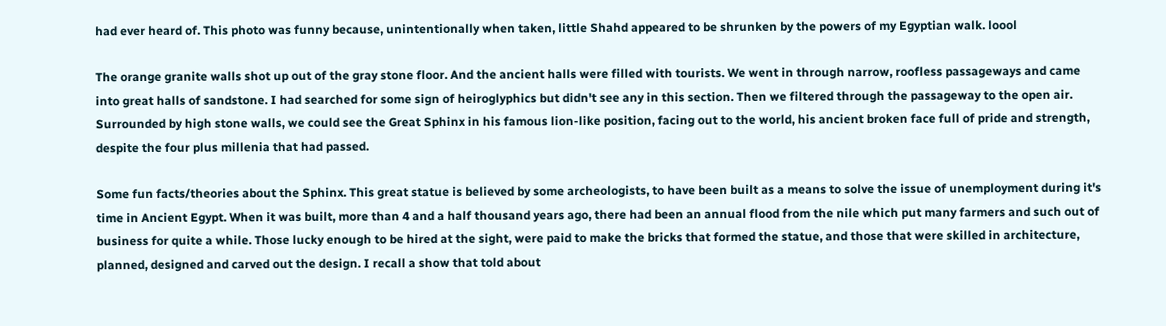had ever heard of. This photo was funny because, unintentionally when taken, little Shahd appeared to be shrunken by the powers of my Egyptian walk. loool

The orange granite walls shot up out of the gray stone floor. And the ancient halls were filled with tourists. We went in through narrow, roofless passageways and came into great halls of sandstone. I had searched for some sign of heiroglyphics but didn't see any in this section. Then we filtered through the passageway to the open air. Surrounded by high stone walls, we could see the Great Sphinx in his famous lion-like position, facing out to the world, his ancient broken face full of pride and strength, despite the four plus millenia that had passed.

Some fun facts/theories about the Sphinx. This great statue is believed by some archeologists, to have been built as a means to solve the issue of unemployment during it's time in Ancient Egypt. When it was built, more than 4 and a half thousand years ago, there had been an annual flood from the nile which put many farmers and such out of business for quite a while. Those lucky enough to be hired at the sight, were paid to make the bricks that formed the statue, and those that were skilled in architecture, planned, designed and carved out the design. I recall a show that told about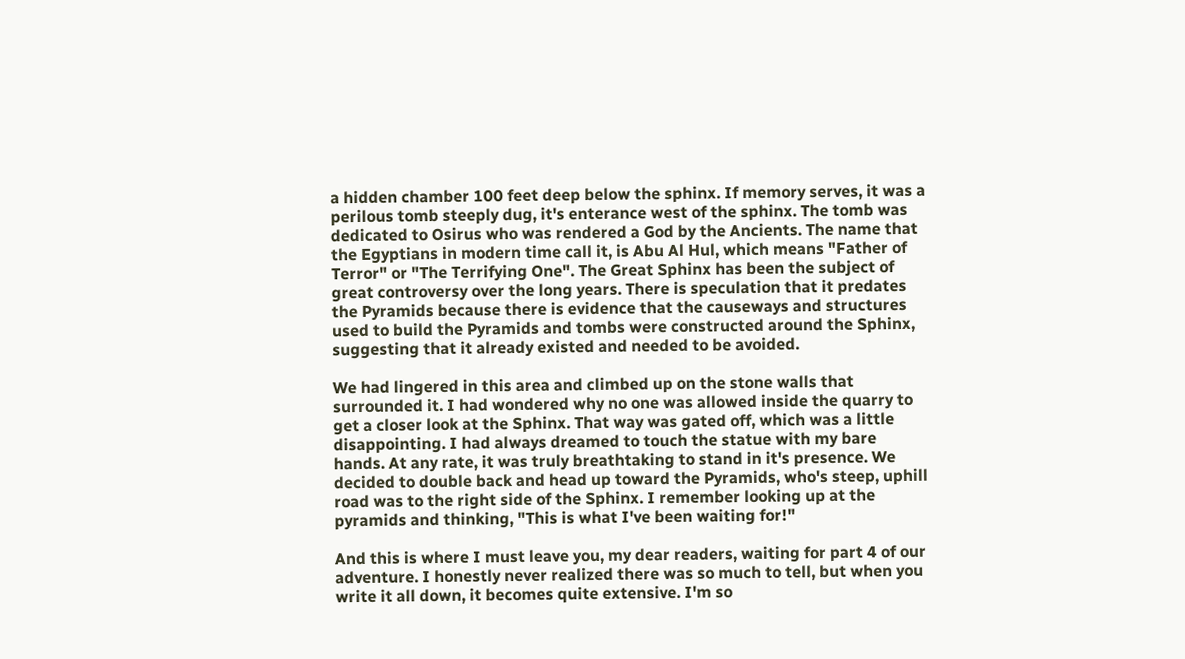a hidden chamber 100 feet deep below the sphinx. If memory serves, it was a perilous tomb steeply dug, it's enterance west of the sphinx. The tomb was dedicated to Osirus who was rendered a God by the Ancients. The name that the Egyptians in modern time call it, is Abu Al Hul, which means "Father of Terror" or "The Terrifying One". The Great Sphinx has been the subject of great controversy over the long years. There is speculation that it predates the Pyramids because there is evidence that the causeways and structures used to build the Pyramids and tombs were constructed around the Sphinx, suggesting that it already existed and needed to be avoided.

We had lingered in this area and climbed up on the stone walls that surrounded it. I had wondered why no one was allowed inside the quarry to get a closer look at the Sphinx. That way was gated off, which was a little disappointing. I had always dreamed to touch the statue with my bare hands. At any rate, it was truly breathtaking to stand in it's presence. We decided to double back and head up toward the Pyramids, who's steep, uphill road was to the right side of the Sphinx. I remember looking up at the pyramids and thinking, "This is what I've been waiting for!"

And this is where I must leave you, my dear readers, waiting for part 4 of our adventure. I honestly never realized there was so much to tell, but when you write it all down, it becomes quite extensive. I'm so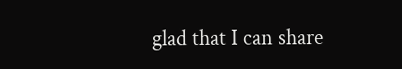glad that I can share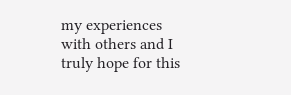my experiences with others and I truly hope for this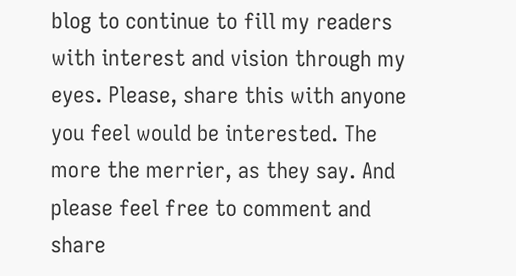blog to continue to fill my readers with interest and vision through my eyes. Please, share this with anyone you feel would be interested. The more the merrier, as they say. And please feel free to comment and share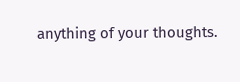anything of your thoughts.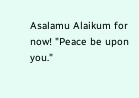Asalamu Alaikum for now! "Peace be upon you."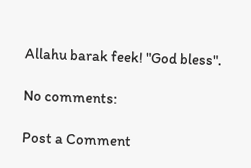Allahu barak feek! "God bless".

No comments:

Post a Comment